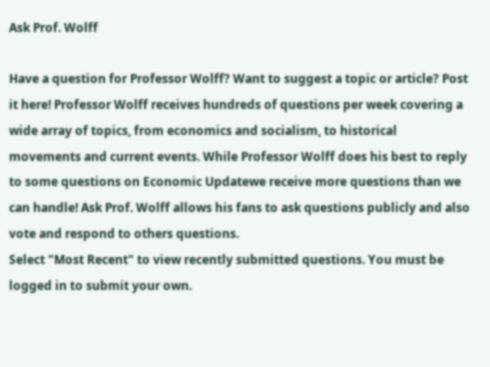Ask Prof. Wolff

Have a question for Professor Wolff? Want to suggest a topic or article? Post it here! Professor Wolff receives hundreds of questions per week covering a wide array of topics, from economics and socialism, to historical movements and current events. While Professor Wolff does his best to reply to some questions on Economic Updatewe receive more questions than we can handle! Ask Prof. Wolff allows his fans to ask questions publicly and also vote and respond to others questions.
Select "Most Recent" to view recently submitted questions. You must be logged in to submit your own.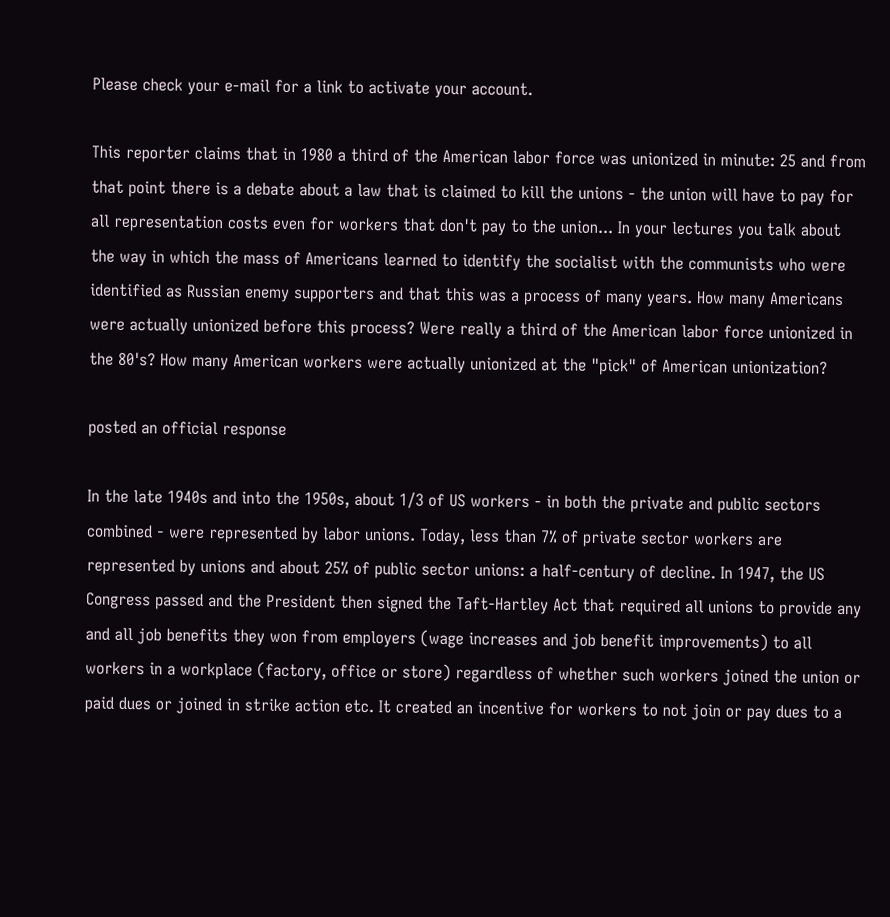Please check your e-mail for a link to activate your account.

This reporter claims that in 1980 a third of the American labor force was unionized in minute: 25 and from that point there is a debate about a law that is claimed to kill the unions - the union will have to pay for all representation costs even for workers that don't pay to the union... In your lectures you talk about the way in which the mass of Americans learned to identify the socialist with the communists who were identified as Russian enemy supporters and that this was a process of many years. How many Americans were actually unionized before this process? Were really a third of the American labor force unionized in the 80's? How many American workers were actually unionized at the "pick" of American unionization?

posted an official response

In the late 1940s and into the 1950s, about 1/3 of US workers - in both the private and public sectors combined - were represented by labor unions. Today, less than 7% of private sector workers are represented by unions and about 25% of public sector unions: a half-century of decline. In 1947, the US Congress passed and the President then signed the Taft-Hartley Act that required all unions to provide any and all job benefits they won from employers (wage increases and job benefit improvements) to all workers in a workplace (factory, office or store) regardless of whether such workers joined the union or paid dues or joined in strike action etc. It created an incentive for workers to not join or pay dues to a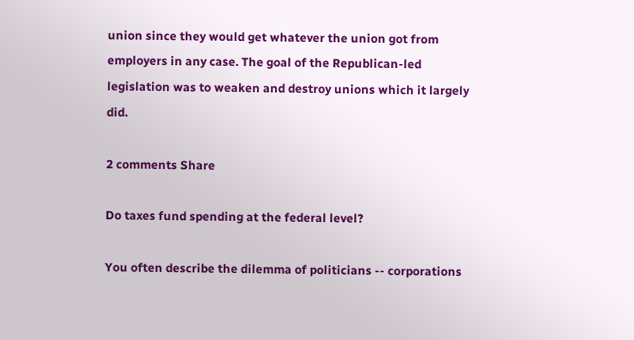union since they would get whatever the union got from employers in any case. The goal of the Republican-led legislation was to weaken and destroy unions which it largely did.

2 comments Share

Do taxes fund spending at the federal level?

You often describe the dilemma of politicians -- corporations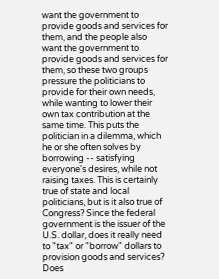want the government to provide goods and services for them, and the people also want the government to provide goods and services for them, so these two groups pressure the politicians to provide for their own needs, while wanting to lower their own tax contribution at the same time. This puts the politician in a dilemma, which he or she often solves by borrowing -- satisfying everyone's desires, while not raising taxes. This is certainly true of state and local politicians, but is it also true of Congress? Since the federal government is the issuer of the U.S. dollar, does it really need to "tax" or "borrow" dollars to provision goods and services? Does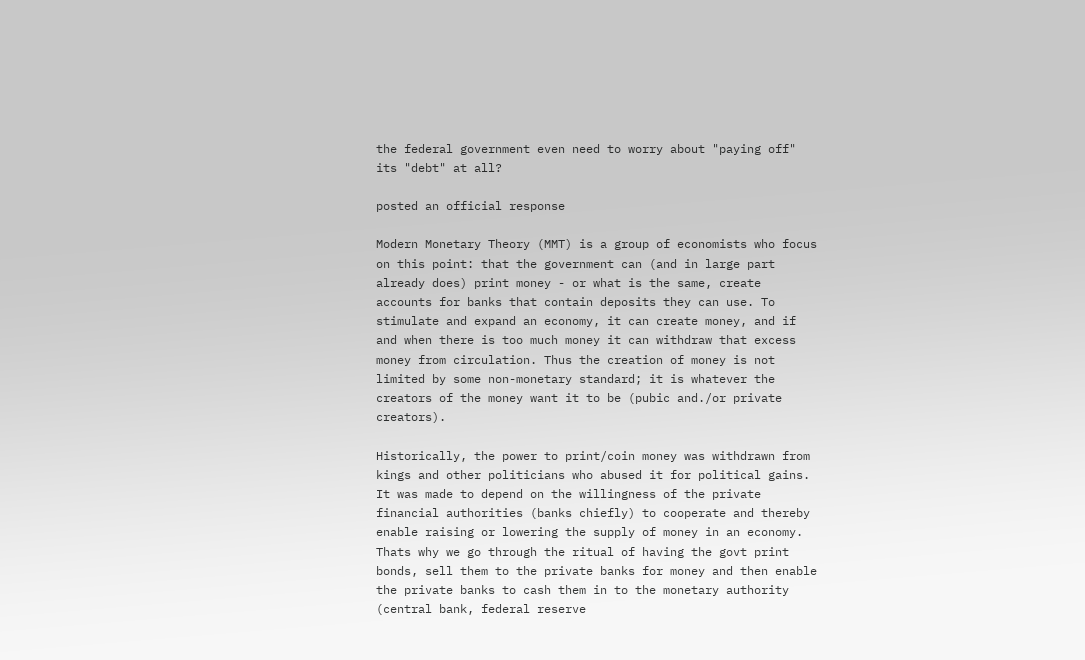the federal government even need to worry about "paying off" its "debt" at all?

posted an official response

Modern Monetary Theory (MMT) is a group of economists who focus on this point: that the government can (and in large part already does) print money - or what is the same, create accounts for banks that contain deposits they can use. To stimulate and expand an economy, it can create money, and if and when there is too much money it can withdraw that excess money from circulation. Thus the creation of money is not limited by some non-monetary standard; it is whatever the creators of the money want it to be (pubic and./or private creators).

Historically, the power to print/coin money was withdrawn from kings and other politicians who abused it for political gains. It was made to depend on the willingness of the private financial authorities (banks chiefly) to cooperate and thereby enable raising or lowering the supply of money in an economy. Thats why we go through the ritual of having the govt print bonds, sell them to the private banks for money and then enable the private banks to cash them in to the monetary authority (central bank, federal reserve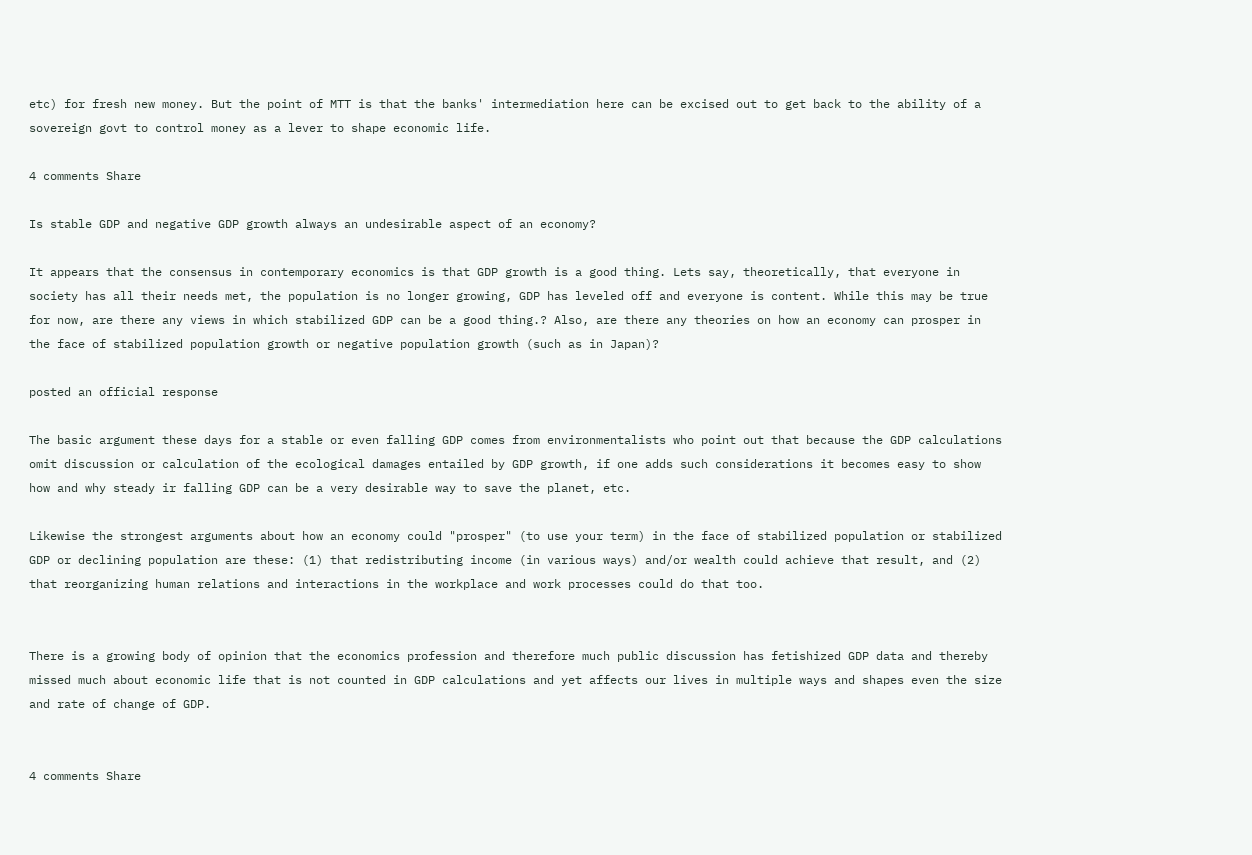etc) for fresh new money. But the point of MTT is that the banks' intermediation here can be excised out to get back to the ability of a sovereign govt to control money as a lever to shape economic life.

4 comments Share

Is stable GDP and negative GDP growth always an undesirable aspect of an economy?

It appears that the consensus in contemporary economics is that GDP growth is a good thing. Lets say, theoretically, that everyone in society has all their needs met, the population is no longer growing, GDP has leveled off and everyone is content. While this may be true for now, are there any views in which stabilized GDP can be a good thing.? Also, are there any theories on how an economy can prosper in the face of stabilized population growth or negative population growth (such as in Japan)?

posted an official response

The basic argument these days for a stable or even falling GDP comes from environmentalists who point out that because the GDP calculations omit discussion or calculation of the ecological damages entailed by GDP growth, if one adds such considerations it becomes easy to show how and why steady ir falling GDP can be a very desirable way to save the planet, etc.

Likewise the strongest arguments about how an economy could "prosper" (to use your term) in the face of stabilized population or stabilized GDP or declining population are these: (1) that redistributing income (in various ways) and/or wealth could achieve that result, and (2) that reorganizing human relations and interactions in the workplace and work processes could do that too.


There is a growing body of opinion that the economics profession and therefore much public discussion has fetishized GDP data and thereby missed much about economic life that is not counted in GDP calculations and yet affects our lives in multiple ways and shapes even the size and rate of change of GDP.


4 comments Share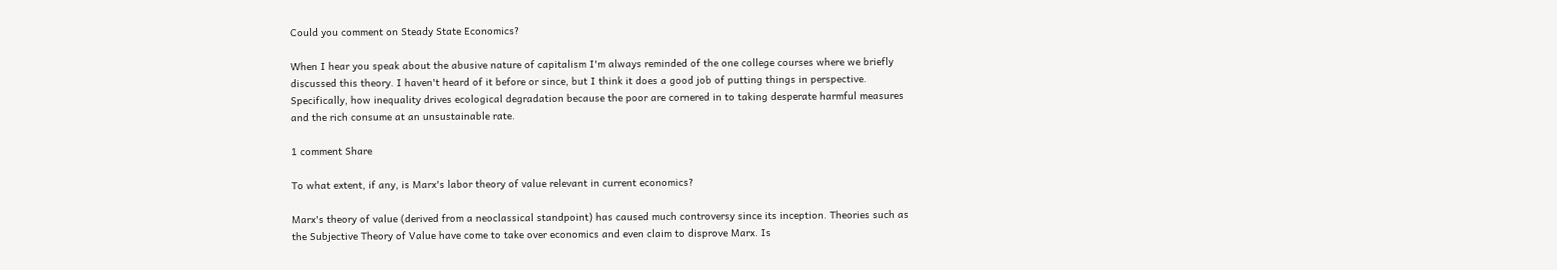Could you comment on Steady State Economics?

When I hear you speak about the abusive nature of capitalism I'm always reminded of the one college courses where we briefly discussed this theory. I haven't heard of it before or since, but I think it does a good job of putting things in perspective. Specifically, how inequality drives ecological degradation because the poor are cornered in to taking desperate harmful measures and the rich consume at an unsustainable rate.

1 comment Share

To what extent, if any, is Marx's labor theory of value relevant in current economics?

Marx's theory of value (derived from a neoclassical standpoint) has caused much controversy since its inception. Theories such as the Subjective Theory of Value have come to take over economics and even claim to disprove Marx. Is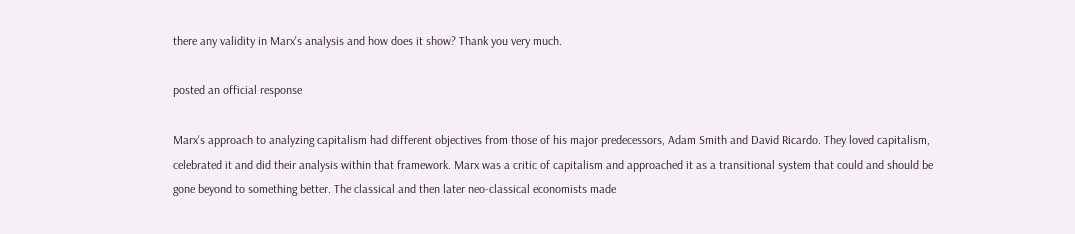there any validity in Marx's analysis and how does it show? Thank you very much.

posted an official response

Marx's approach to analyzing capitalism had different objectives from those of his major predecessors, Adam Smith and David Ricardo. They loved capitalism, celebrated it and did their analysis within that framework. Marx was a critic of capitalism and approached it as a transitional system that could and should be gone beyond to something better. The classical and then later neo-classical economists made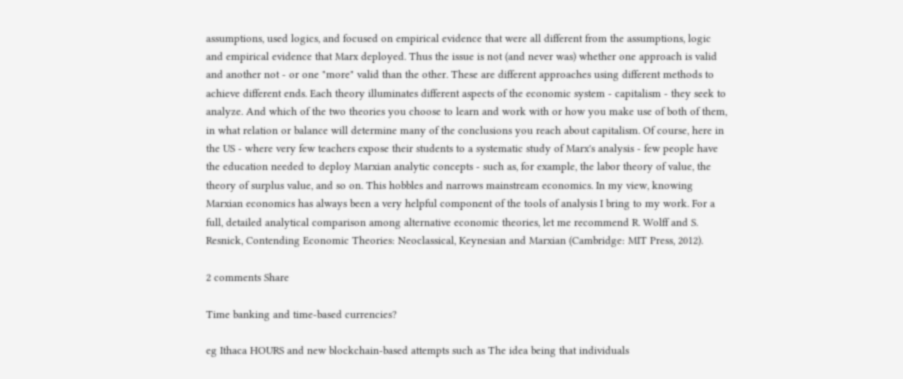assumptions, used logics, and focused on empirical evidence that were all different from the assumptions, logic and empirical evidence that Marx deployed. Thus the issue is not (and never was) whether one approach is valid and another not - or one "more" valid than the other. These are different approaches using different methods to achieve different ends. Each theory illuminates different aspects of the economic system - capitalism - they seek to analyze. And which of the two theories you choose to learn and work with or how you make use of both of them, in what relation or balance will determine many of the conclusions you reach about capitalism. Of course, here in the US - where very few teachers expose their students to a systematic study of Marx's analysis - few people have the education needed to deploy Marxian analytic concepts - such as, for example, the labor theory of value, the theory of surplus value, and so on. This hobbles and narrows mainstream economics. In my view, knowing Marxian economics has always been a very helpful component of the tools of analysis I bring to my work. For a full, detailed analytical comparison among alternative economic theories, let me recommend R. Wolff and S. Resnick, Contending Economic Theories: Neoclassical, Keynesian and Marxian (Cambridge: MIT Press, 2012).

2 comments Share

Time banking and time-based currencies?

eg Ithaca HOURS and new blockchain-based attempts such as The idea being that individuals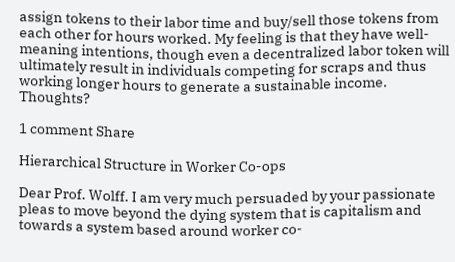assign tokens to their labor time and buy/sell those tokens from each other for hours worked. My feeling is that they have well-meaning intentions, though even a decentralized labor token will ultimately result in individuals competing for scraps and thus working longer hours to generate a sustainable income. Thoughts?

1 comment Share

Hierarchical Structure in Worker Co-ops

Dear Prof. Wolff. I am very much persuaded by your passionate pleas to move beyond the dying system that is capitalism and towards a system based around worker co-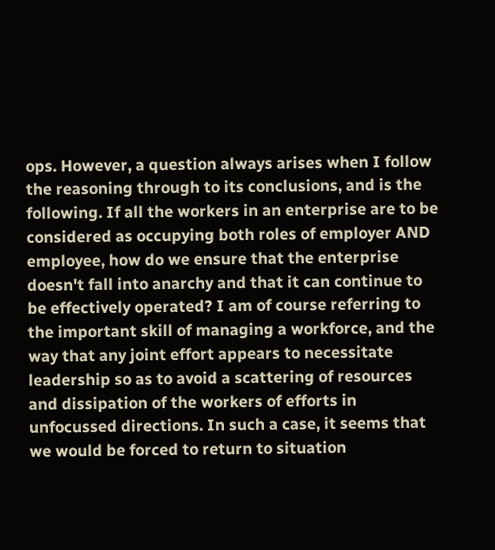ops. However, a question always arises when I follow the reasoning through to its conclusions, and is the following. If all the workers in an enterprise are to be considered as occupying both roles of employer AND employee, how do we ensure that the enterprise doesn't fall into anarchy and that it can continue to be effectively operated? I am of course referring to the important skill of managing a workforce, and the way that any joint effort appears to necessitate leadership so as to avoid a scattering of resources and dissipation of the workers of efforts in unfocussed directions. In such a case, it seems that we would be forced to return to situation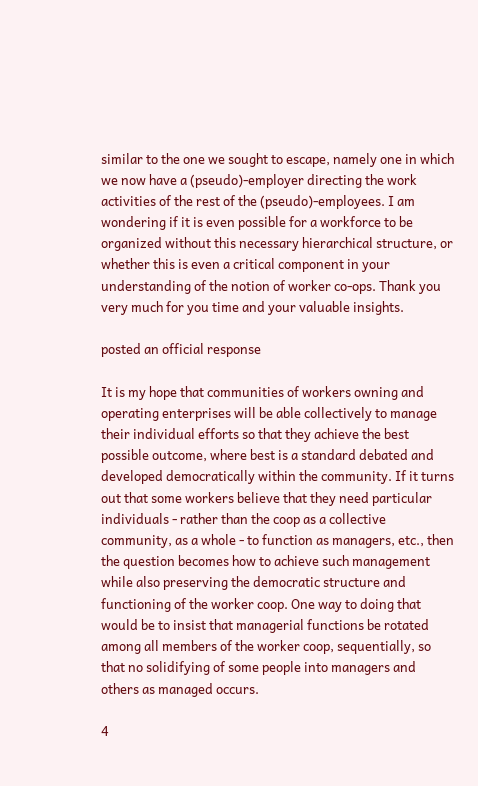similar to the one we sought to escape, namely one in which we now have a (pseudo)-employer directing the work activities of the rest of the (pseudo)-employees. I am wondering if it is even possible for a workforce to be organized without this necessary hierarchical structure, or whether this is even a critical component in your understanding of the notion of worker co-ops. Thank you very much for you time and your valuable insights.

posted an official response

It is my hope that communities of workers owning and operating enterprises will be able collectively to manage their individual efforts so that they achieve the best possible outcome, where best is a standard debated and developed democratically within the community. If it turns out that some workers believe that they need particular individuals - rather than the coop as a collective community, as a whole - to function as managers, etc., then the question becomes how to achieve such management while also preserving the democratic structure and functioning of the worker coop. One way to doing that would be to insist that managerial functions be rotated among all members of the worker coop, sequentially, so that no solidifying of some people into managers and others as managed occurs.

4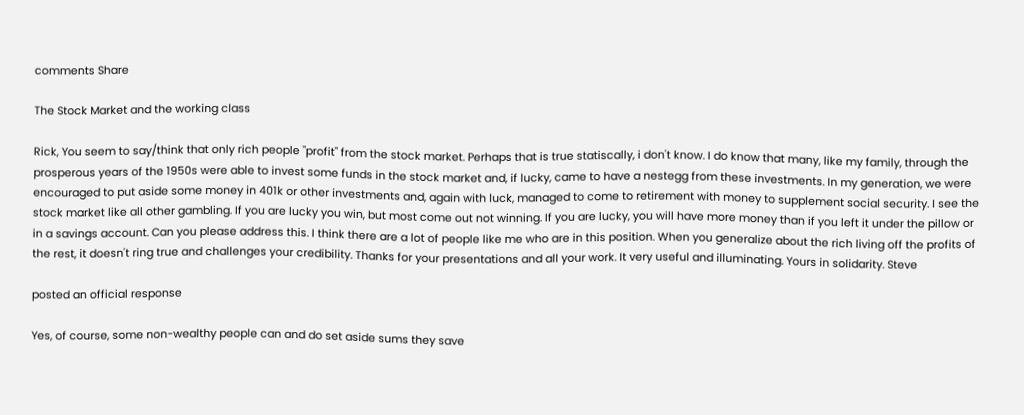comments Share

The Stock Market and the working class

Rick, You seem to say/think that only rich people "profit" from the stock market. Perhaps that is true statiscally, i don't know. I do know that many, like my family, through the prosperous years of the 1950s were able to invest some funds in the stock market and, if lucky, came to have a nestegg from these investments. In my generation, we were encouraged to put aside some money in 401k or other investments and, again with luck, managed to come to retirement with money to supplement social security. I see the stock market like all other gambling. If you are lucky you win, but most come out not winning. If you are lucky, you will have more money than if you left it under the pillow or in a savings account. Can you please address this. I think there are a lot of people like me who are in this position. When you generalize about the rich living off the profits of the rest, it doesn't ring true and challenges your credibility. Thanks for your presentations and all your work. It very useful and illuminating. Yours in solidarity. Steve

posted an official response

Yes, of course, some non-wealthy people can and do set aside sums they save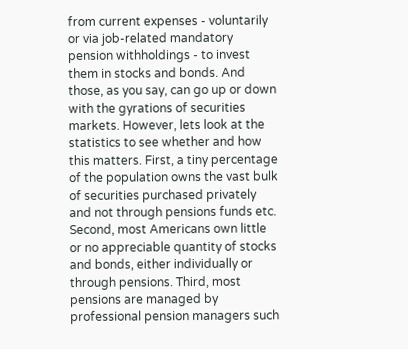from current expenses - voluntarily or via job-related mandatory pension withholdings - to invest them in stocks and bonds. And those, as you say, can go up or down with the gyrations of securities markets. However, lets look at the statistics to see whether and how this matters. First, a tiny percentage of the population owns the vast bulk of securities purchased privately and not through pensions funds etc. Second, most Americans own little or no appreciable quantity of stocks and bonds, either individually or through pensions. Third, most pensions are managed by professional pension managers such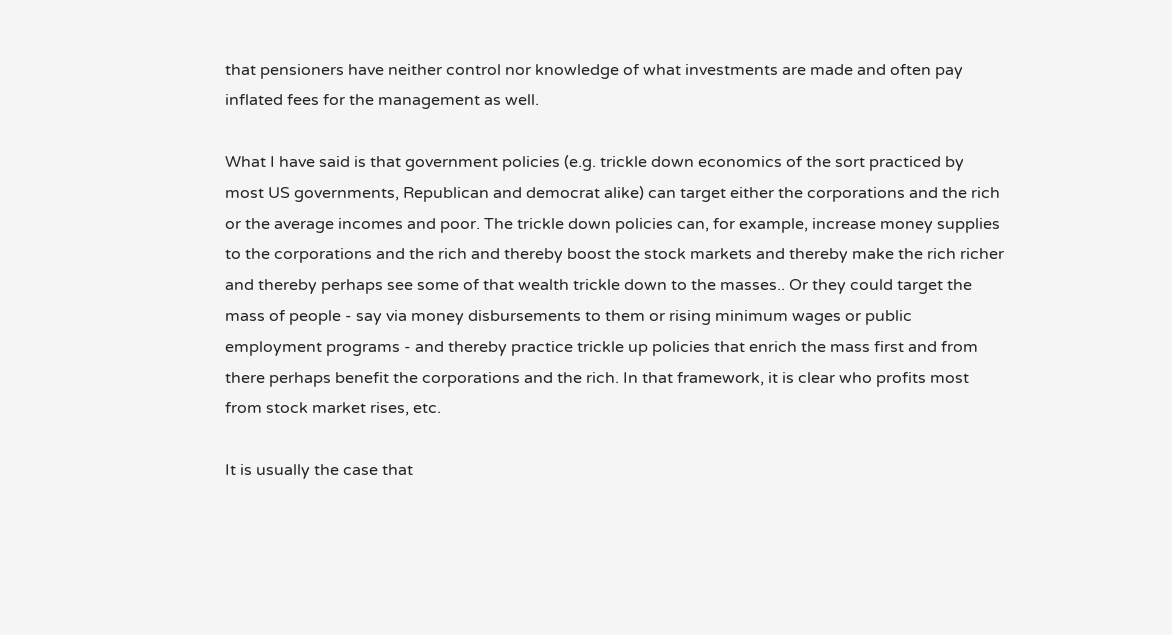that pensioners have neither control nor knowledge of what investments are made and often pay inflated fees for the management as well.

What I have said is that government policies (e.g. trickle down economics of the sort practiced by most US governments, Republican and democrat alike) can target either the corporations and the rich or the average incomes and poor. The trickle down policies can, for example, increase money supplies to the corporations and the rich and thereby boost the stock markets and thereby make the rich richer and thereby perhaps see some of that wealth trickle down to the masses.. Or they could target the mass of people - say via money disbursements to them or rising minimum wages or public employment programs - and thereby practice trickle up policies that enrich the mass first and from there perhaps benefit the corporations and the rich. In that framework, it is clear who profits most from stock market rises, etc.

It is usually the case that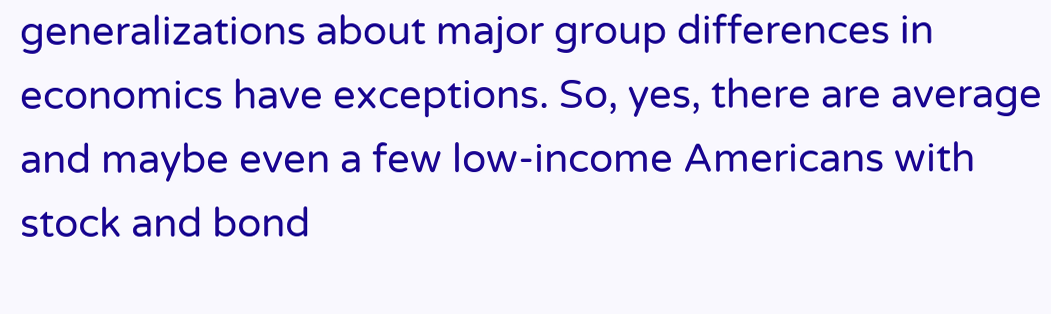generalizations about major group differences in economics have exceptions. So, yes, there are average and maybe even a few low-income Americans with stock and bond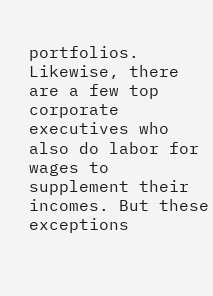portfolios. Likewise, there are a few top corporate executives who also do labor for wages to supplement their incomes. But these exceptions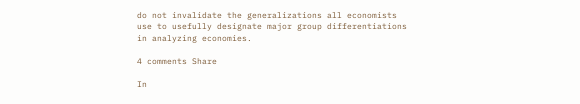do not invalidate the generalizations all economists use to usefully designate major group differentiations in analyzing economies.

4 comments Share

In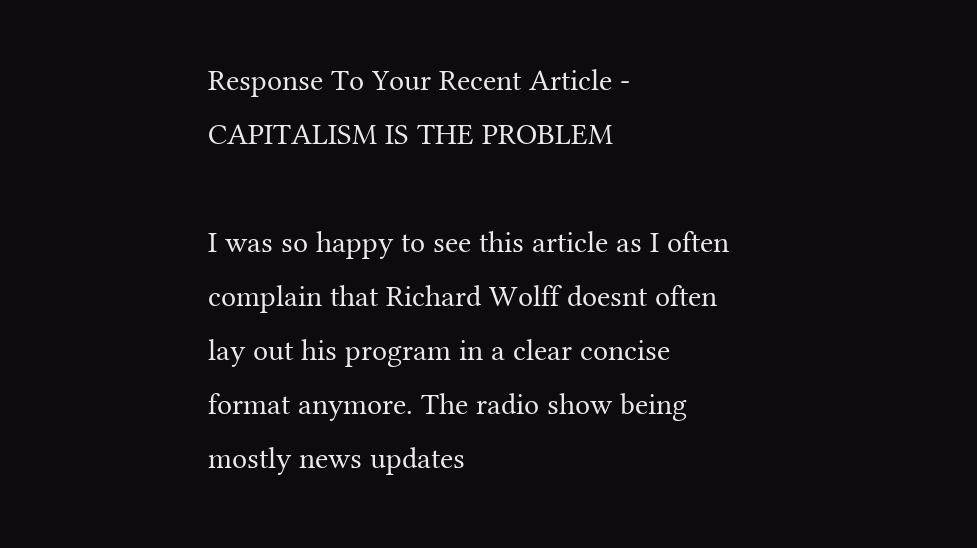Response To Your Recent Article - CAPITALISM IS THE PROBLEM

I was so happy to see this article as I often complain that Richard Wolff doesnt often lay out his program in a clear concise format anymore. The radio show being mostly news updates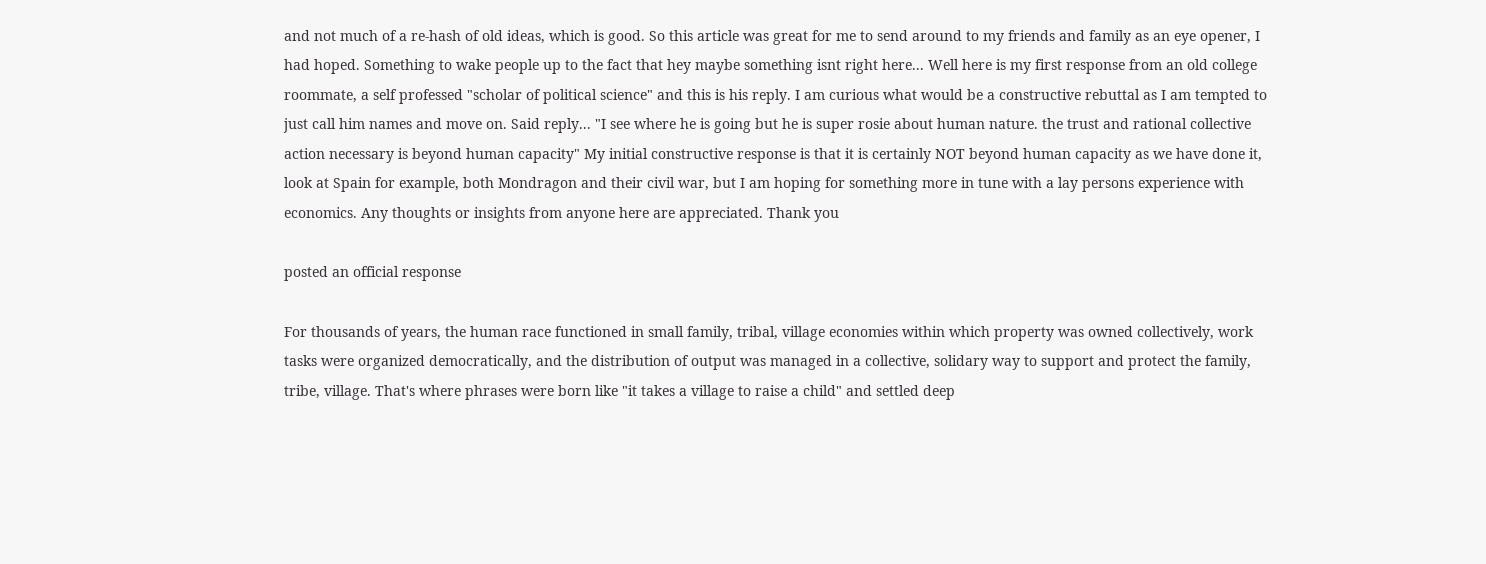and not much of a re-hash of old ideas, which is good. So this article was great for me to send around to my friends and family as an eye opener, I had hoped. Something to wake people up to the fact that hey maybe something isnt right here... Well here is my first response from an old college roommate, a self professed "scholar of political science" and this is his reply. I am curious what would be a constructive rebuttal as I am tempted to just call him names and move on. Said reply... "I see where he is going but he is super rosie about human nature. the trust and rational collective action necessary is beyond human capacity" My initial constructive response is that it is certainly NOT beyond human capacity as we have done it, look at Spain for example, both Mondragon and their civil war, but I am hoping for something more in tune with a lay persons experience with economics. Any thoughts or insights from anyone here are appreciated. Thank you

posted an official response

For thousands of years, the human race functioned in small family, tribal, village economies within which property was owned collectively, work tasks were organized democratically, and the distribution of output was managed in a collective, solidary way to support and protect the family, tribe, village. That's where phrases were born like "it takes a village to raise a child" and settled deep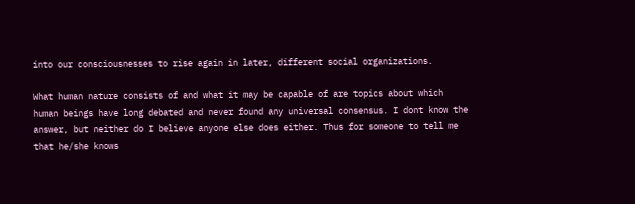into our consciousnesses to rise again in later, different social organizations.

What human nature consists of and what it may be capable of are topics about which human beings have long debated and never found any universal consensus. I dont know the answer, but neither do I believe anyone else does either. Thus for someone to tell me that he/she knows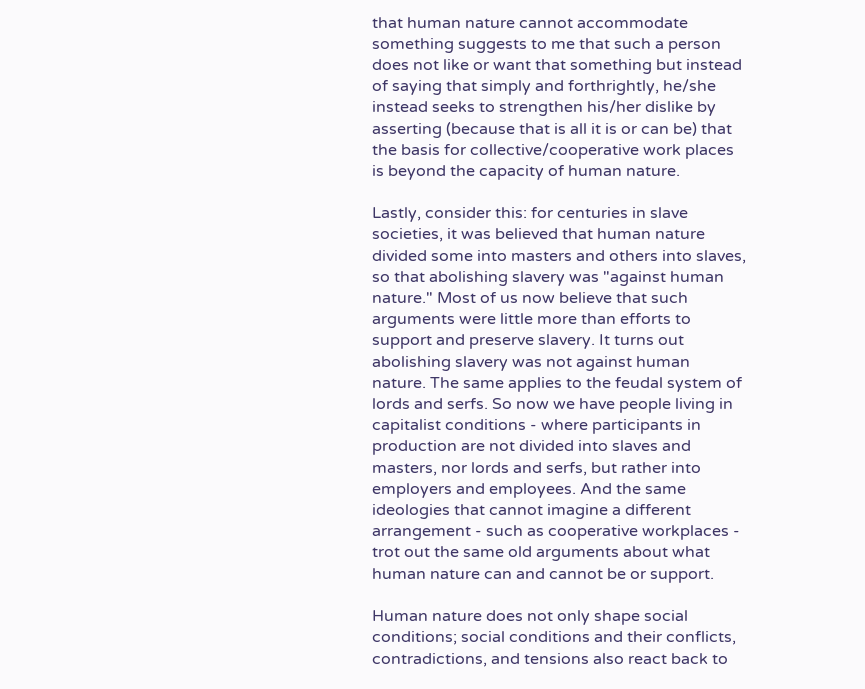that human nature cannot accommodate something suggests to me that such a person does not like or want that something but instead of saying that simply and forthrightly, he/she instead seeks to strengthen his/her dislike by asserting (because that is all it is or can be) that the basis for collective/cooperative work places is beyond the capacity of human nature.

Lastly, consider this: for centuries in slave societies, it was believed that human nature divided some into masters and others into slaves, so that abolishing slavery was "against human nature." Most of us now believe that such arguments were little more than efforts to support and preserve slavery. It turns out abolishing slavery was not against human nature. The same applies to the feudal system of lords and serfs. So now we have people living in capitalist conditions - where participants in production are not divided into slaves and masters, nor lords and serfs, but rather into employers and employees. And the same ideologies that cannot imagine a different arrangement - such as cooperative workplaces - trot out the same old arguments about what human nature can and cannot be or support.

Human nature does not only shape social conditions; social conditions and their conflicts, contradictions, and tensions also react back to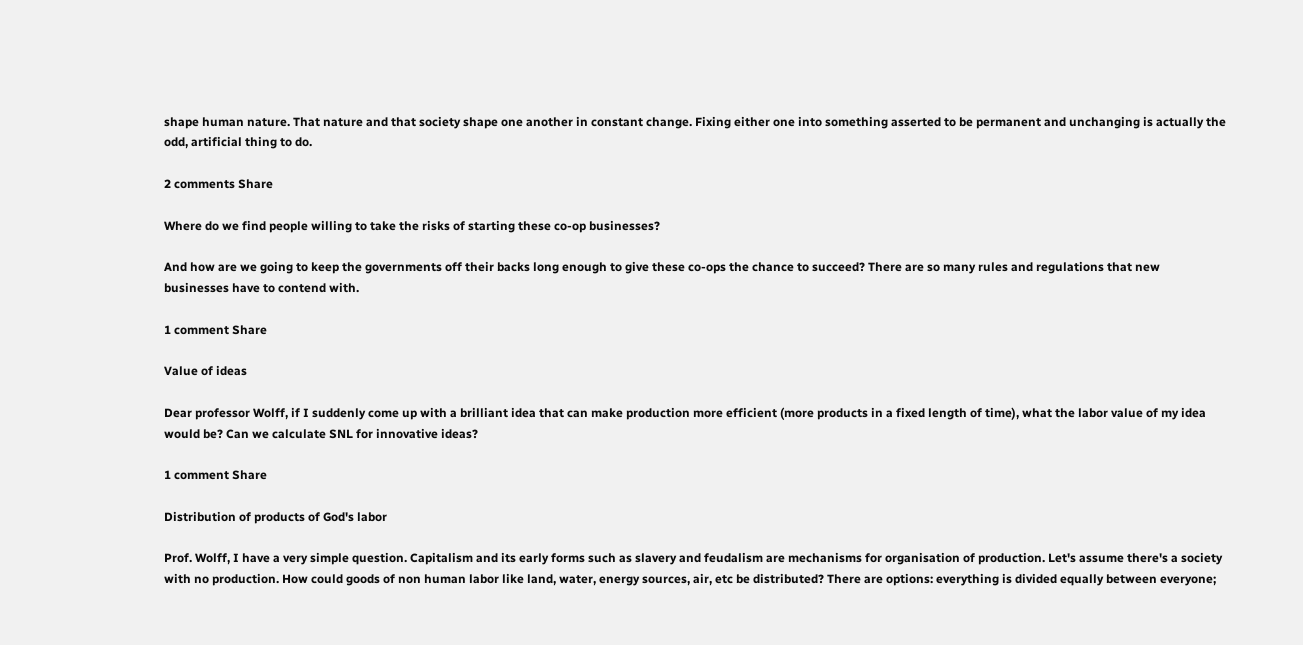shape human nature. That nature and that society shape one another in constant change. Fixing either one into something asserted to be permanent and unchanging is actually the odd, artificial thing to do.

2 comments Share

Where do we find people willing to take the risks of starting these co-op businesses?

And how are we going to keep the governments off their backs long enough to give these co-ops the chance to succeed? There are so many rules and regulations that new businesses have to contend with.

1 comment Share

Value of ideas

Dear professor Wolff, if I suddenly come up with a brilliant idea that can make production more efficient (more products in a fixed length of time), what the labor value of my idea would be? Can we calculate SNL for innovative ideas?

1 comment Share

Distribution of products of God's labor

Prof. Wolff, I have a very simple question. Capitalism and its early forms such as slavery and feudalism are mechanisms for organisation of production. Let's assume there's a society with no production. How could goods of non human labor like land, water, energy sources, air, etc be distributed? There are options: everything is divided equally between everyone;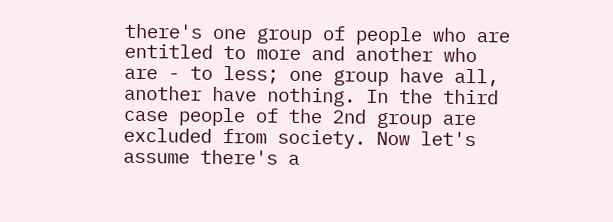there's one group of people who are entitled to more and another who are - to less; one group have all, another have nothing. In the third case people of the 2nd group are excluded from society. Now let's assume there's a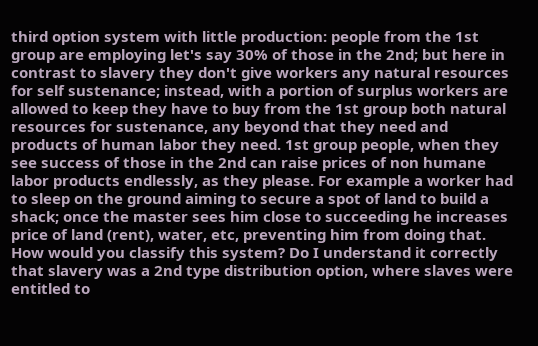third option system with little production: people from the 1st group are employing let's say 30% of those in the 2nd; but here in contrast to slavery they don't give workers any natural resources for self sustenance; instead, with a portion of surplus workers are allowed to keep they have to buy from the 1st group both natural resources for sustenance, any beyond that they need and products of human labor they need. 1st group people, when they see success of those in the 2nd can raise prices of non humane labor products endlessly, as they please. For example a worker had to sleep on the ground aiming to secure a spot of land to build a shack; once the master sees him close to succeeding he increases price of land (rent), water, etc, preventing him from doing that. How would you classify this system? Do I understand it correctly that slavery was a 2nd type distribution option, where slaves were entitled to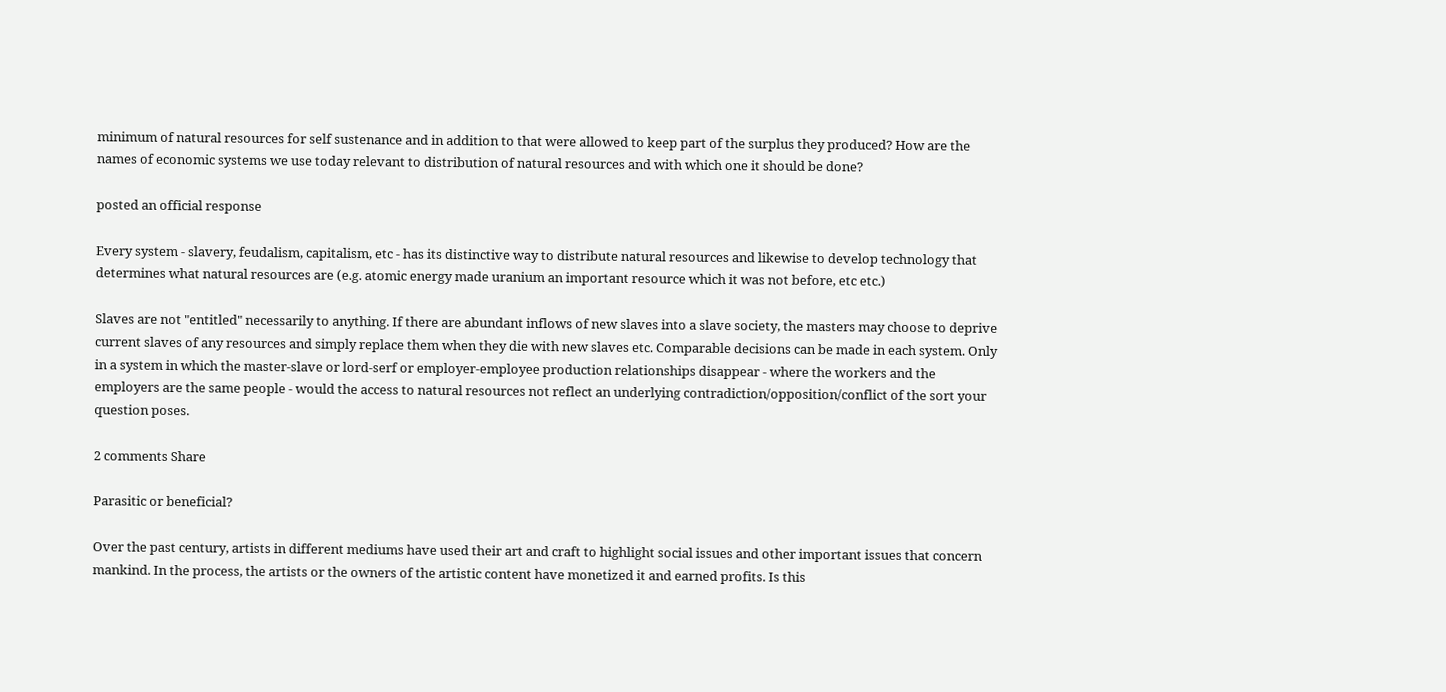minimum of natural resources for self sustenance and in addition to that were allowed to keep part of the surplus they produced? How are the names of economic systems we use today relevant to distribution of natural resources and with which one it should be done?

posted an official response

Every system - slavery, feudalism, capitalism, etc - has its distinctive way to distribute natural resources and likewise to develop technology that determines what natural resources are (e.g. atomic energy made uranium an important resource which it was not before, etc etc.)

Slaves are not "entitled" necessarily to anything. If there are abundant inflows of new slaves into a slave society, the masters may choose to deprive current slaves of any resources and simply replace them when they die with new slaves etc. Comparable decisions can be made in each system. Only in a system in which the master-slave or lord-serf or employer-employee production relationships disappear - where the workers and the employers are the same people - would the access to natural resources not reflect an underlying contradiction/opposition/conflict of the sort your question poses.

2 comments Share

Parasitic or beneficial?

Over the past century, artists in different mediums have used their art and craft to highlight social issues and other important issues that concern mankind. In the process, the artists or the owners of the artistic content have monetized it and earned profits. Is this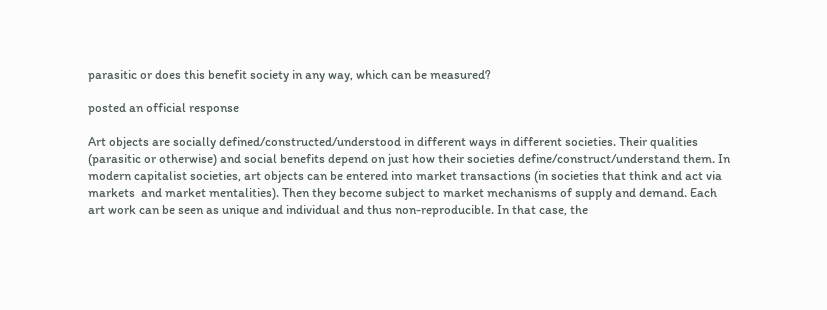parasitic or does this benefit society in any way, which can be measured?

posted an official response

Art objects are socially defined/constructed/understood in different ways in different societies. Their qualities (parasitic or otherwise) and social benefits depend on just how their societies define/construct/understand them. In modern capitalist societies, art objects can be entered into market transactions (in societies that think and act via markets  and market mentalities). Then they become subject to market mechanisms of supply and demand. Each art work can be seen as unique and individual and thus non-reproducible. In that case, the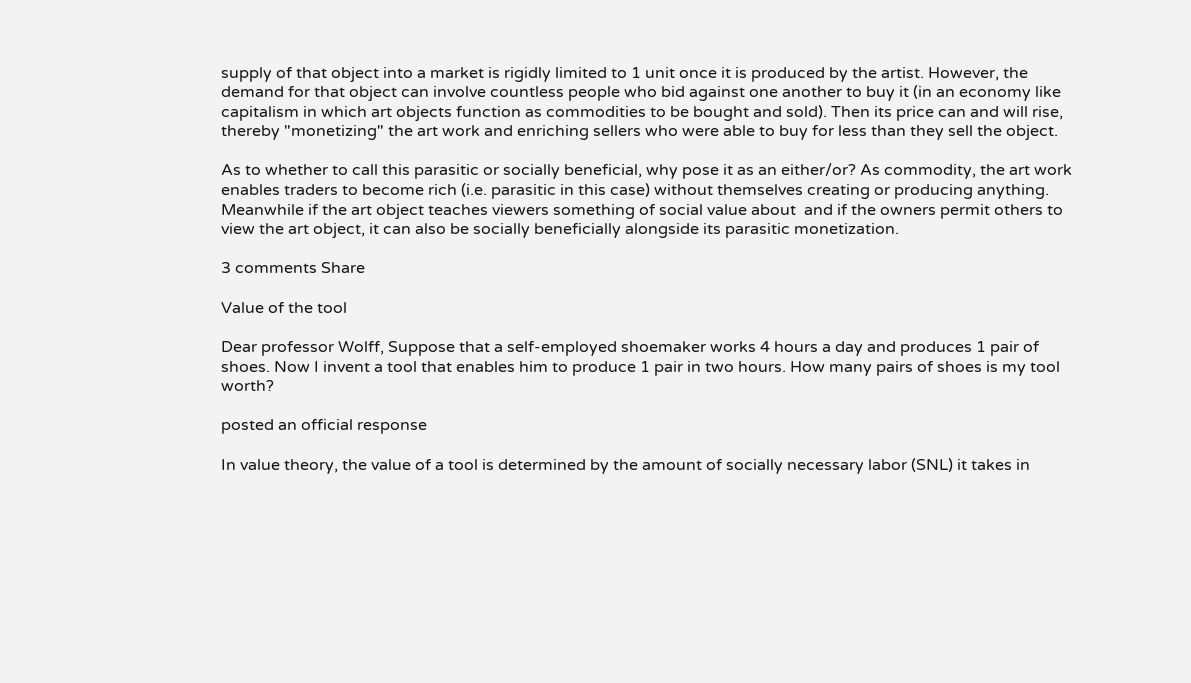supply of that object into a market is rigidly limited to 1 unit once it is produced by the artist. However, the demand for that object can involve countless people who bid against one another to buy it (in an economy like capitalism in which art objects function as commodities to be bought and sold). Then its price can and will rise, thereby "monetizing" the art work and enriching sellers who were able to buy for less than they sell the object.

As to whether to call this parasitic or socially beneficial, why pose it as an either/or? As commodity, the art work enables traders to become rich (i.e. parasitic in this case) without themselves creating or producing anything. Meanwhile if the art object teaches viewers something of social value about  and if the owners permit others to view the art object, it can also be socially beneficially alongside its parasitic monetization.

3 comments Share

Value of the tool

Dear professor Wolff, Suppose that a self-employed shoemaker works 4 hours a day and produces 1 pair of shoes. Now I invent a tool that enables him to produce 1 pair in two hours. How many pairs of shoes is my tool worth?

posted an official response

In value theory, the value of a tool is determined by the amount of socially necessary labor (SNL) it takes in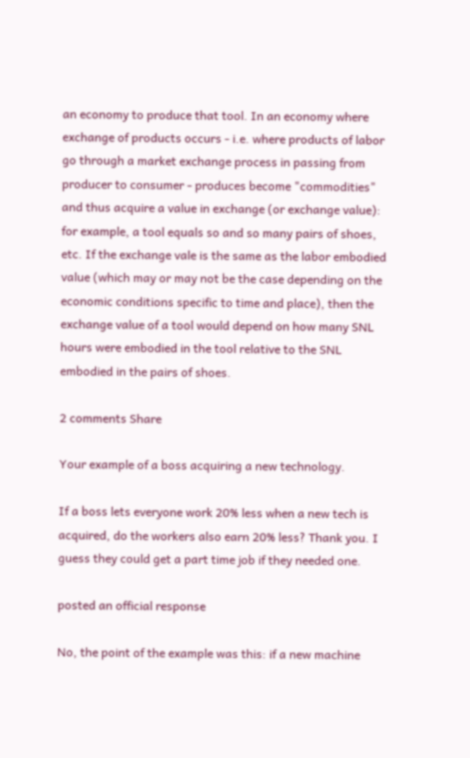an economy to produce that tool. In an economy where exchange of products occurs - i.e. where products of labor go through a market exchange process in passing from producer to consumer - produces become "commodities" and thus acquire a value in exchange (or exchange value): for example, a tool equals so and so many pairs of shoes, etc. If the exchange vale is the same as the labor embodied value (which may or may not be the case depending on the economic conditions specific to time and place), then the exchange value of a tool would depend on how many SNL hours were embodied in the tool relative to the SNL embodied in the pairs of shoes.

2 comments Share

Your example of a boss acquiring a new technology.

If a boss lets everyone work 20% less when a new tech is acquired, do the workers also earn 20% less? Thank you. I guess they could get a part time job if they needed one.

posted an official response

No, the point of the example was this: if a new machine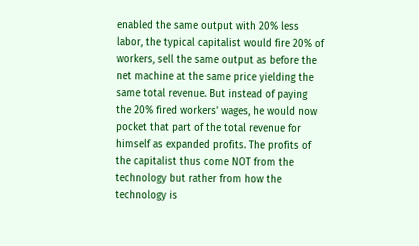enabled the same output with 20% less labor, the typical capitalist would fire 20% of workers, sell the same output as before the net machine at the same price yielding the same total revenue. But instead of paying the 20% fired workers' wages, he would now pocket that part of the total revenue for himself as expanded profits. The profits of the capitalist thus come NOT from the technology but rather from how the technology is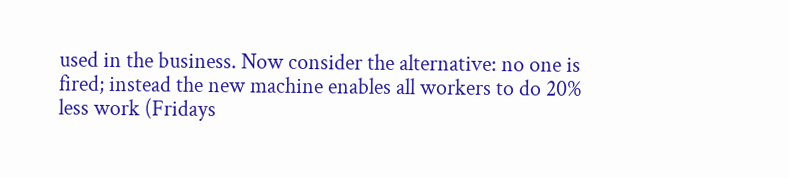used in the business. Now consider the alternative: no one is fired; instead the new machine enables all workers to do 20% less work (Fridays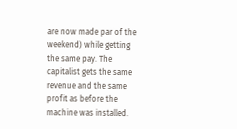are now made par of the weekend) while getting the same pay. The capitalist gets the same revenue and the same profit as before the machine was installed.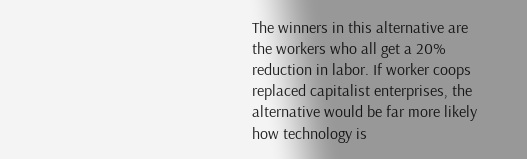The winners in this alternative are the workers who all get a 20% reduction in labor. If worker coops replaced capitalist enterprises, the alternative would be far more likely how technology is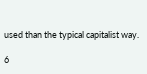used than the typical capitalist way.

6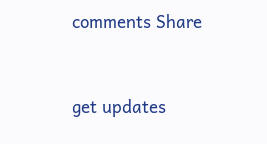comments Share


get updates